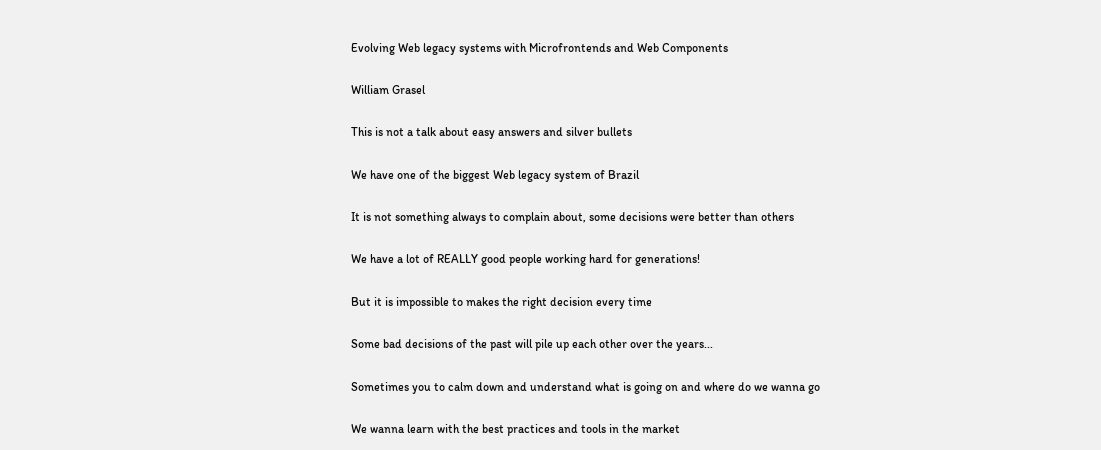Evolving Web legacy systems with Microfrontends and Web Components

William Grasel

This is not a talk about easy answers and silver bullets

We have one of the biggest Web legacy system of Brazil

It is not something always to complain about, some decisions were better than others

We have a lot of REALLY good people working hard for generations!

But it is impossible to makes the right decision every time

Some bad decisions of the past will pile up each other over the years...

Sometimes you to calm down and understand what is going on and where do we wanna go

We wanna learn with the best practices and tools in the market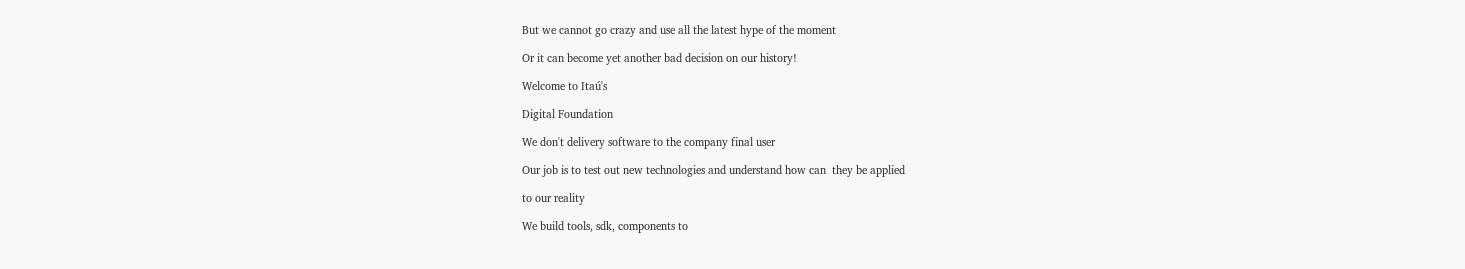But we cannot go crazy and use all the latest hype of the moment

Or it can become yet another bad decision on our history!

Welcome to Itaú's

Digital Foundation

We don't delivery software to the company final user

Our job is to test out new technologies and understand how can  they be applied

to our reality

We build tools, sdk, components to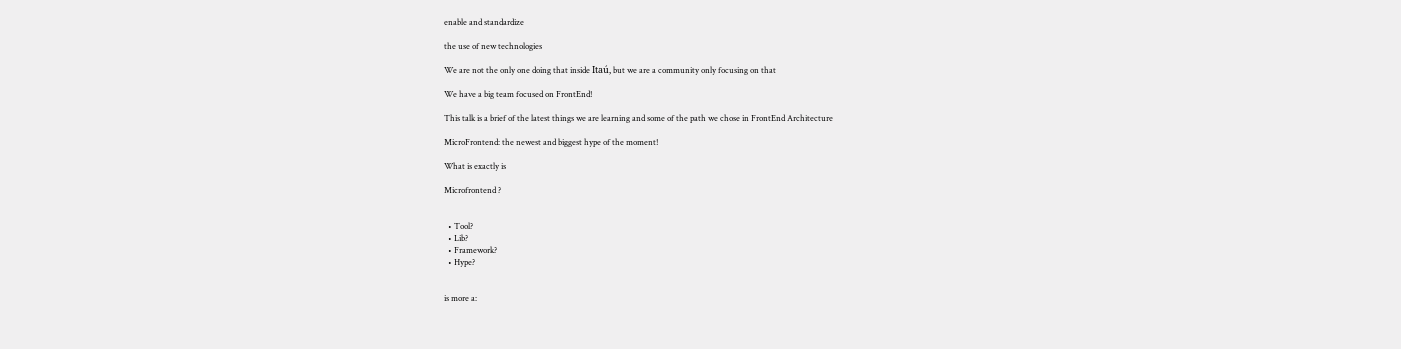enable and standardize

the use of new technologies

We are not the only one doing that inside Itaú, but we are a community only focusing on that

We have a big team focused on FrontEnd!

This talk is a brief of the latest things we are learning and some of the path we chose in FrontEnd Architecture

MicroFrontend: the newest and biggest hype of the moment!

What is exactly is

Microfrontend ?


  • Tool?
  • Lib?
  • Framework?
  • Hype?


is more a: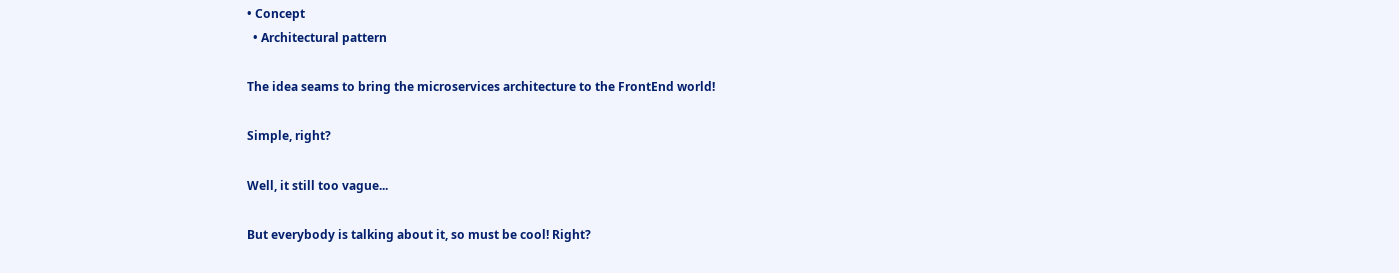• Concept
  • Architectural pattern

The idea seams to bring the microservices architecture to the FrontEnd world!

Simple, right?

Well, it still too vague...

But everybody is talking about it, so must be cool! Right?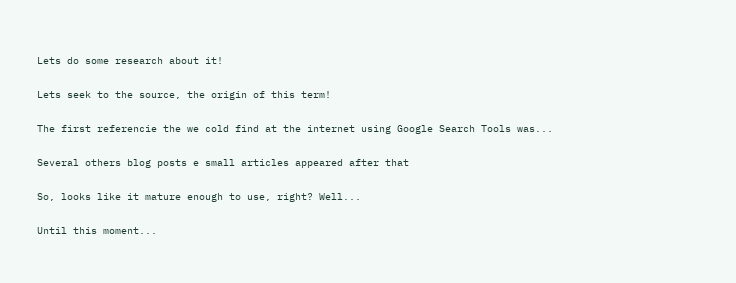Lets do some research about it!

Lets seek to the source, the origin of this term!

The first referencie the we cold find at the internet using Google Search Tools was...

Several others blog posts e small articles appeared after that

So, looks like it mature enough to use, right? Well...

Until this moment...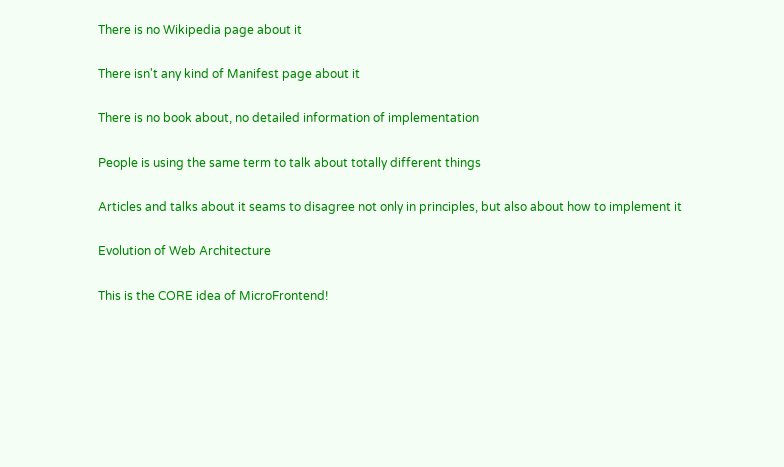There is no Wikipedia page about it

There isn't any kind of Manifest page about it

There is no book about, no detailed information of implementation

People is using the same term to talk about totally different things

Articles and talks about it seams to disagree not only in principles, but also about how to implement it

Evolution of Web Architecture

This is the CORE idea of MicroFrontend!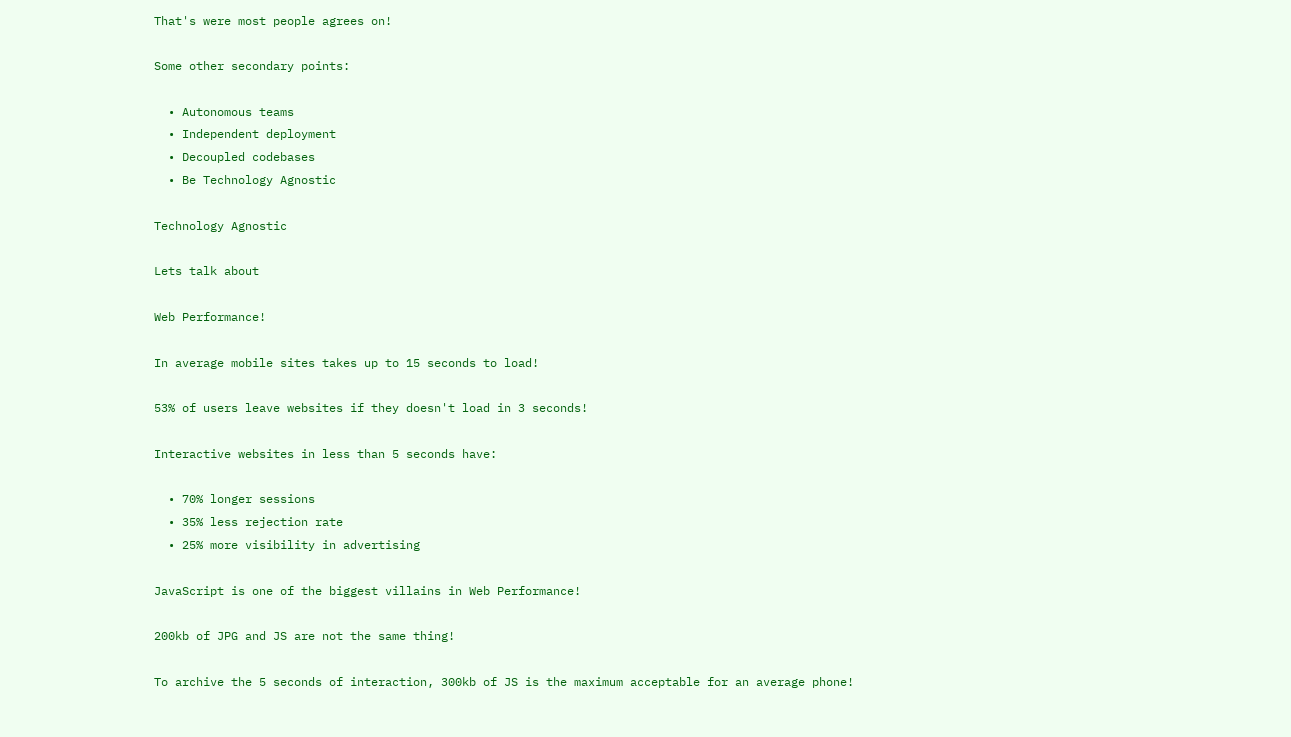That's were most people agrees on!

Some other secondary points:

  • Autonomous teams
  • Independent deployment
  • Decoupled codebases
  • Be Technology Agnostic

Technology Agnostic

Lets talk about

Web Performance!

In average mobile sites takes up to 15 seconds to load!

53% of users leave websites if they doesn't load in 3 seconds!

Interactive websites in less than 5 seconds have:

  • 70% longer sessions
  • 35% less rejection rate
  • 25% more visibility in advertising

JavaScript is one of the biggest villains in Web Performance!

200kb of JPG and JS are not the same thing!

To archive the 5 seconds of interaction, 300kb of JS is the maximum acceptable for an average phone!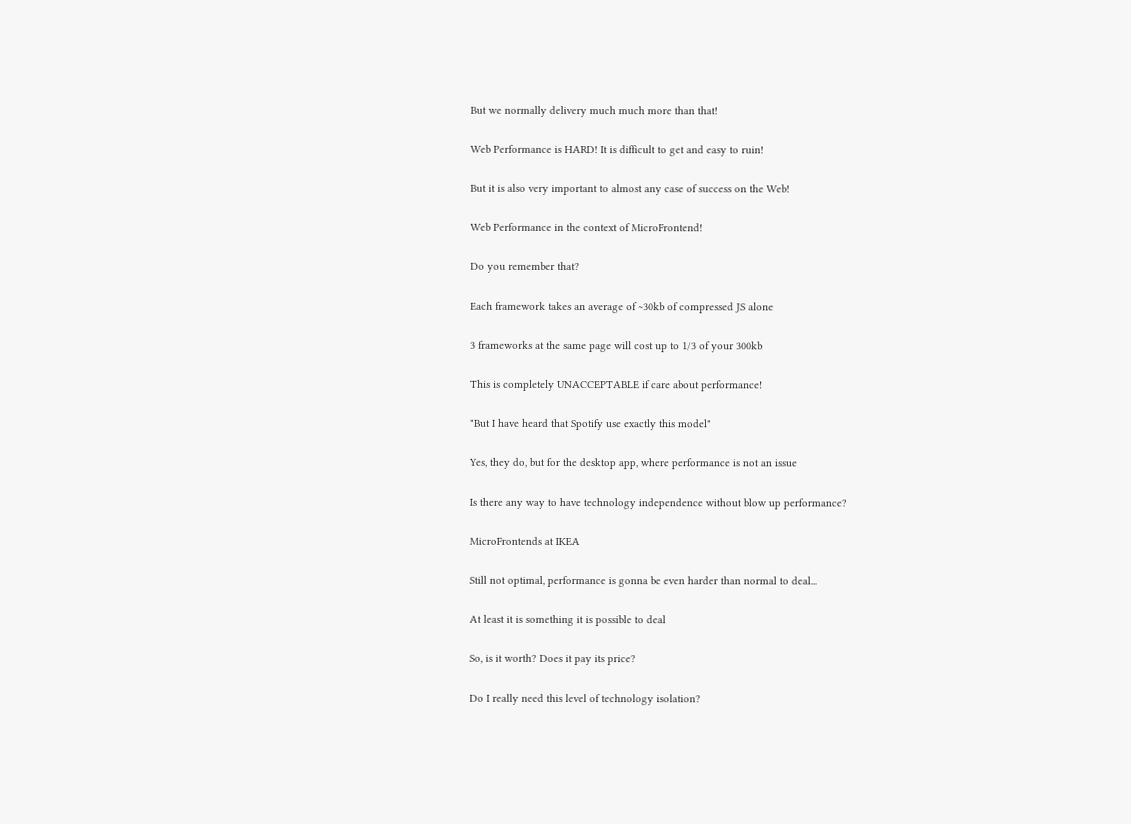But we normally delivery much much more than that!

Web Performance is HARD! It is difficult to get and easy to ruin!

But it is also very important to almost any case of success on the Web!

Web Performance in the context of MicroFrontend!

Do you remember that?

Each framework takes an average of ~30kb of compressed JS alone

3 frameworks at the same page will cost up to 1/3 of your 300kb

This is completely UNACCEPTABLE if care about performance!

"But I have heard that Spotify use exactly this model"

Yes, they do, but for the desktop app, where performance is not an issue

Is there any way to have technology independence without blow up performance?

MicroFrontends at IKEA

Still not optimal, performance is gonna be even harder than normal to deal...

At least it is something it is possible to deal

So, is it worth? Does it pay its price?

Do I really need this level of technology isolation?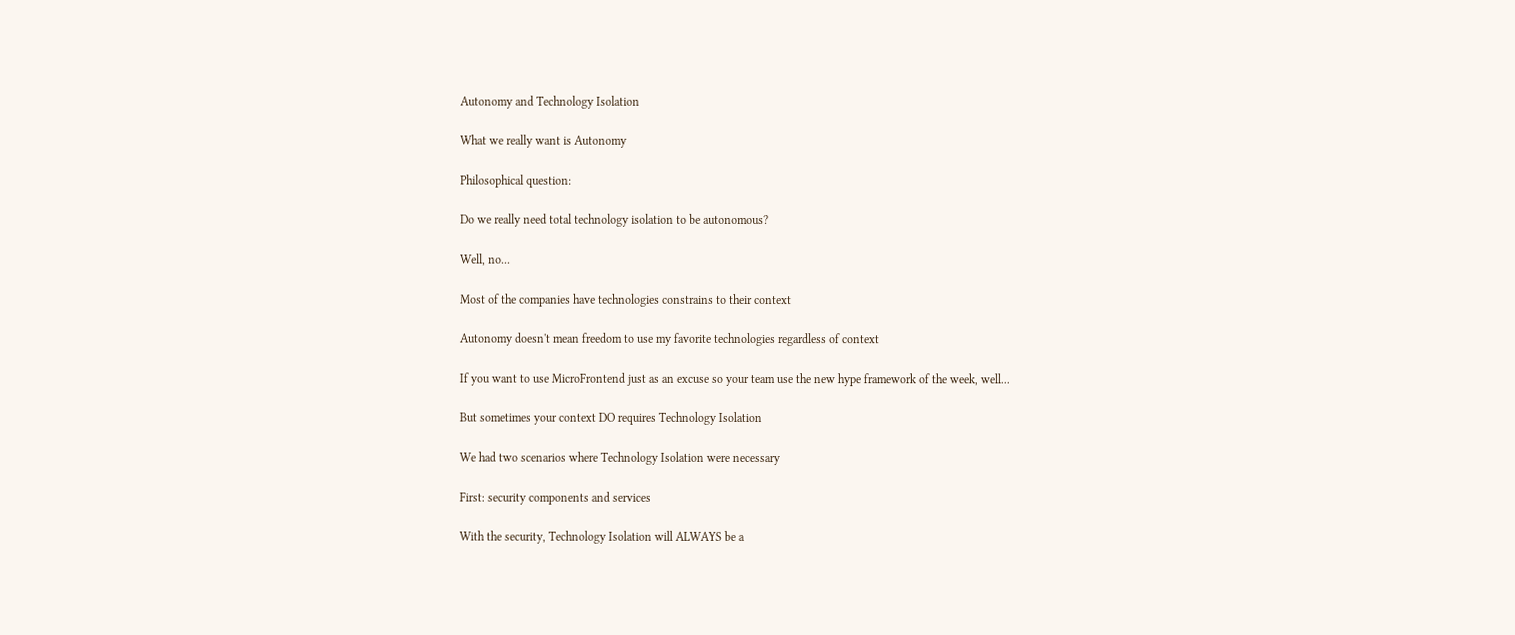Autonomy and Technology Isolation

What we really want is Autonomy

Philosophical question:

Do we really need total technology isolation to be autonomous?

Well, no...

Most of the companies have technologies constrains to their context

Autonomy doesn't mean freedom to use my favorite technologies regardless of context

If you want to use MicroFrontend just as an excuse so your team use the new hype framework of the week, well...

But sometimes your context DO requires Technology Isolation

We had two scenarios where Technology Isolation were necessary

First: security components and services

With the security, Technology Isolation will ALWAYS be a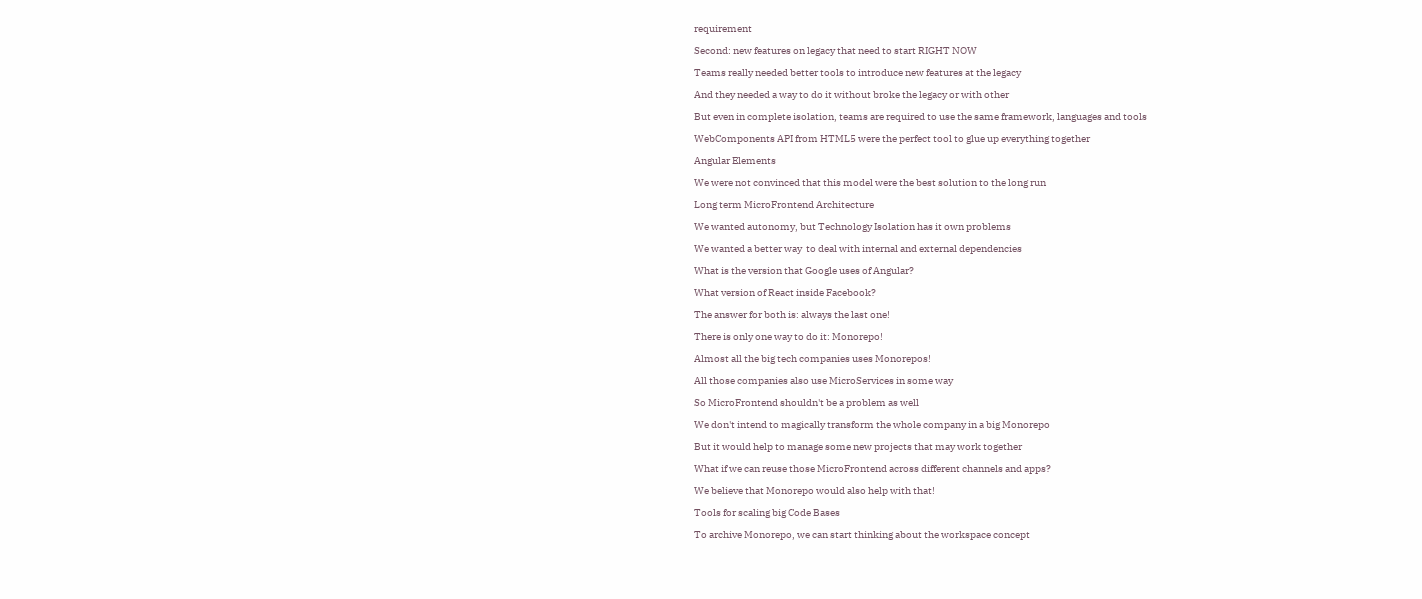requirement

Second: new features on legacy that need to start RIGHT NOW

Teams really needed better tools to introduce new features at the legacy

And they needed a way to do it without broke the legacy or with other

But even in complete isolation, teams are required to use the same framework, languages and tools

WebComponents API from HTML5 were the perfect tool to glue up everything together

Angular Elements

We were not convinced that this model were the best solution to the long run

Long term MicroFrontend Architecture

We wanted autonomy, but Technology Isolation has it own problems

We wanted a better way  to deal with internal and external dependencies

What is the version that Google uses of Angular?

What version of React inside Facebook?

The answer for both is: always the last one!

There is only one way to do it: Monorepo!

Almost all the big tech companies uses Monorepos!

All those companies also use MicroServices in some way

So MicroFrontend shouldn't be a problem as well

We don't intend to magically transform the whole company in a big Monorepo

But it would help to manage some new projects that may work together

What if we can reuse those MicroFrontend across different channels and apps?

We believe that Monorepo would also help with that!

Tools for scaling big Code Bases

To archive Monorepo, we can start thinking about the workspace concept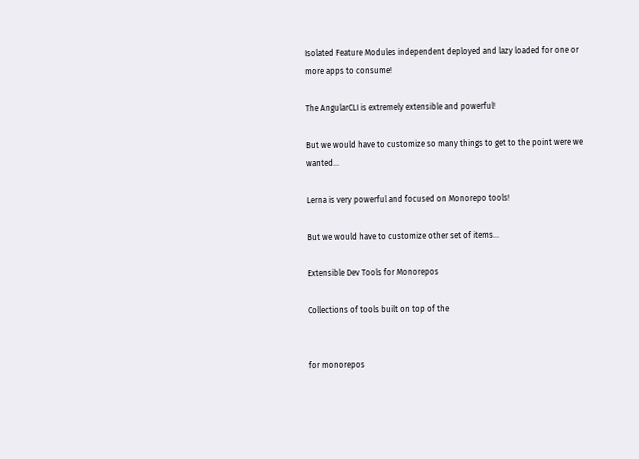Isolated Feature Modules independent deployed and lazy loaded for one or more apps to consume!

The AngularCLI is extremely extensible and powerful!

But we would have to customize so many things to get to the point were we wanted...

Lerna is very powerful and focused on Monorepo tools!

But we would have to customize other set of items...

Extensible Dev Tools for Monorepos

Collections of tools built on top of the


for monorepos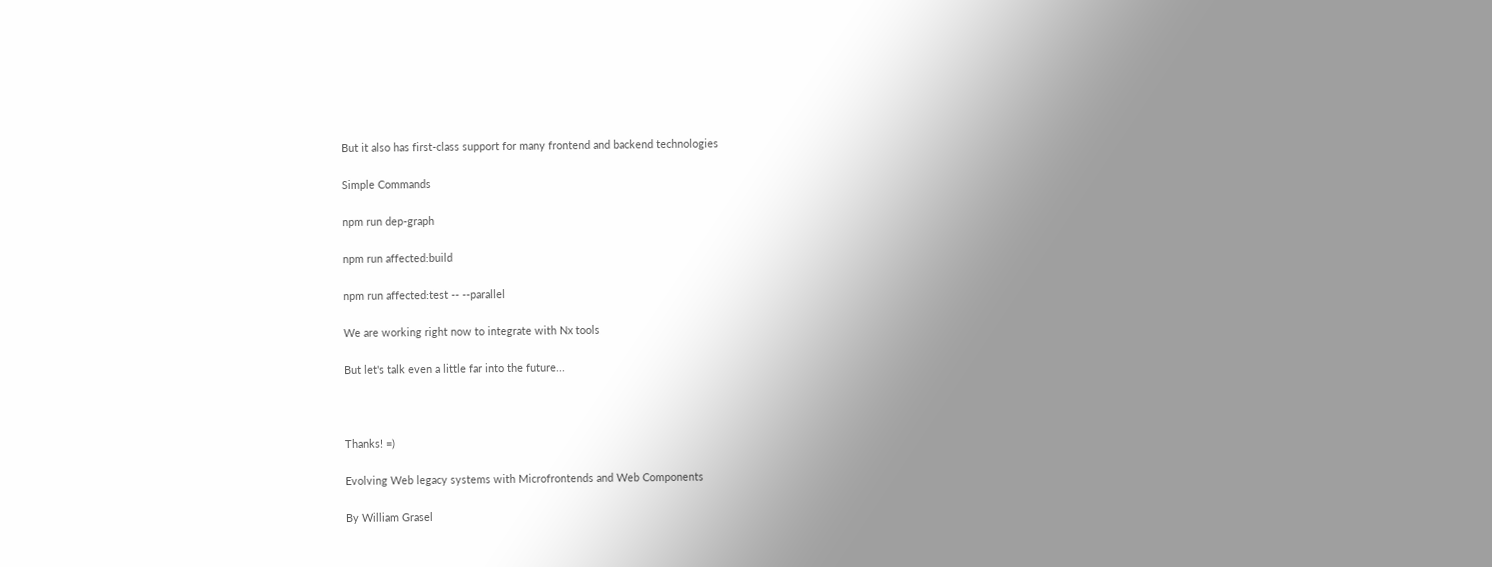But it also has first-class support for many frontend and backend technologies

Simple Commands

npm run dep-graph

npm run affected:build

npm run affected:test -- --parallel

We are working right now to integrate with Nx tools

But let's talk even a little far into the future...



Thanks! =)

Evolving Web legacy systems with Microfrontends and Web Components

By William Grasel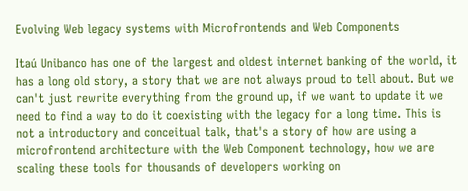Evolving Web legacy systems with Microfrontends and Web Components

Itaú Unibanco has one of the largest and oldest internet banking of the world, it has a long old story, a story that we are not always proud to tell about. But we can't just rewrite everything from the ground up, if we want to update it we need to find a way to do it coexisting with the legacy for a long time. This is not a introductory and conceitual talk, that's a story of how are using a microfrontend architecture with the Web Component technology, how we are scaling these tools for thousands of developers working on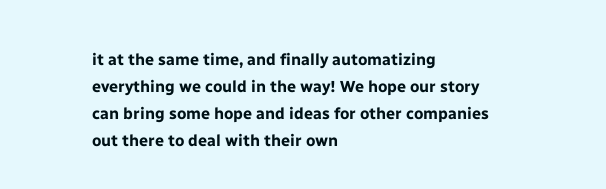it at the same time, and finally automatizing everything we could in the way! We hope our story can bring some hope and ideas for other companies out there to deal with their own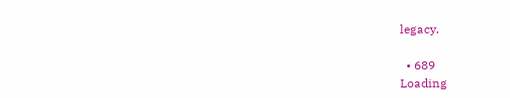legacy.

  • 689
Loading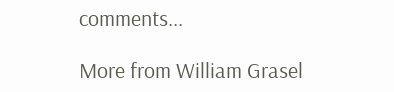comments...

More from William Grasel